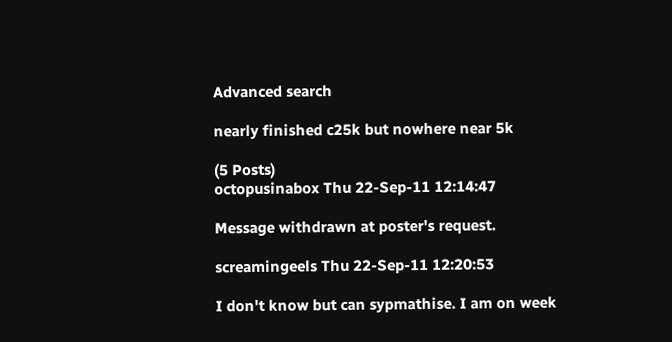Advanced search

nearly finished c25k but nowhere near 5k

(5 Posts)
octopusinabox Thu 22-Sep-11 12:14:47

Message withdrawn at poster's request.

screamingeels Thu 22-Sep-11 12:20:53

I don't know but can sypmathise. I am on week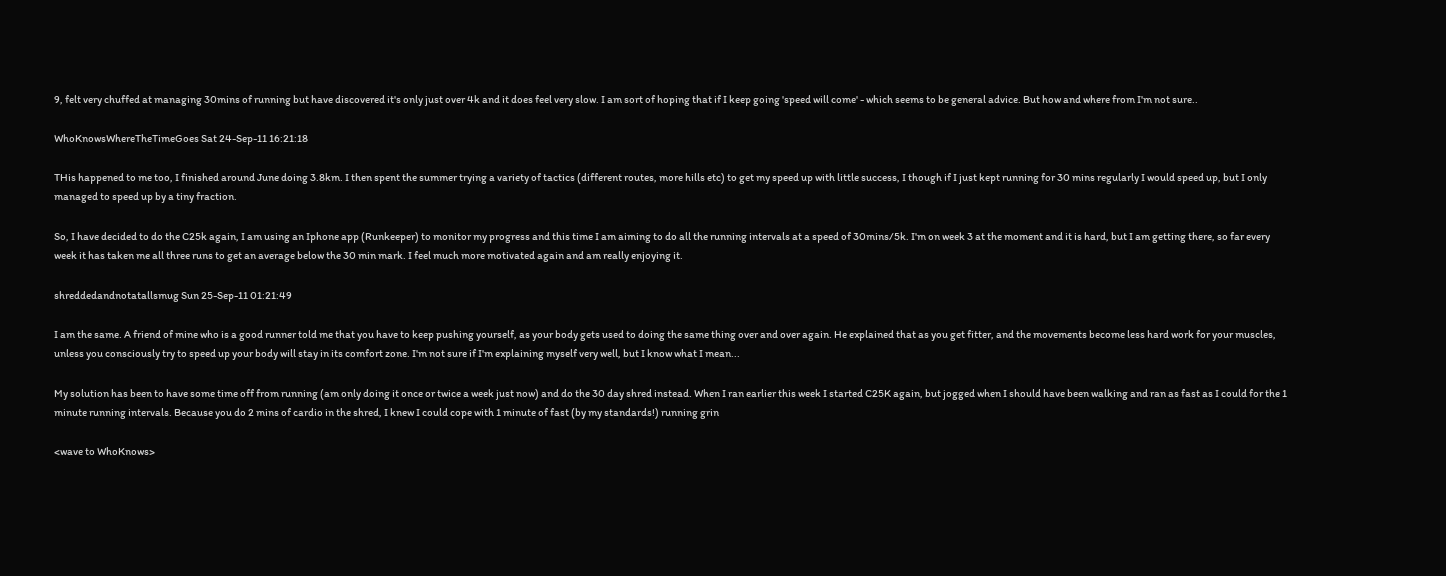9, felt very chuffed at managing 30mins of running but have discovered it's only just over 4k and it does feel very slow. I am sort of hoping that if I keep going 'speed will come' - which seems to be general advice. But how and where from I'm not sure..

WhoKnowsWhereTheTimeGoes Sat 24-Sep-11 16:21:18

THis happened to me too, I finished around June doing 3.8km. I then spent the summer trying a variety of tactics (different routes, more hills etc) to get my speed up with little success, I though if I just kept running for 30 mins regularly I would speed up, but I only managed to speed up by a tiny fraction.

So, I have decided to do the C25k again, I am using an Iphone app (Runkeeper) to monitor my progress and this time I am aiming to do all the running intervals at a speed of 30mins/5k. I'm on week 3 at the moment and it is hard, but I am getting there, so far every week it has taken me all three runs to get an average below the 30 min mark. I feel much more motivated again and am really enjoying it.

shreddedandnotatallsmug Sun 25-Sep-11 01:21:49

I am the same. A friend of mine who is a good runner told me that you have to keep pushing yourself, as your body gets used to doing the same thing over and over again. He explained that as you get fitter, and the movements become less hard work for your muscles, unless you consciously try to speed up your body will stay in its comfort zone. I'm not sure if I'm explaining myself very well, but I know what I mean...

My solution has been to have some time off from running (am only doing it once or twice a week just now) and do the 30 day shred instead. When I ran earlier this week I started C25K again, but jogged when I should have been walking and ran as fast as I could for the 1 minute running intervals. Because you do 2 mins of cardio in the shred, I knew I could cope with 1 minute of fast (by my standards!) running grin

<wave to WhoKnows>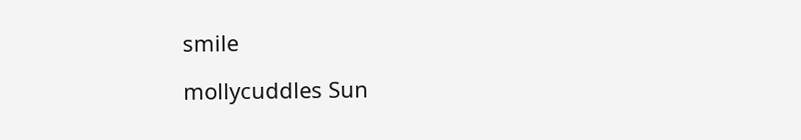smile

mollycuddles Sun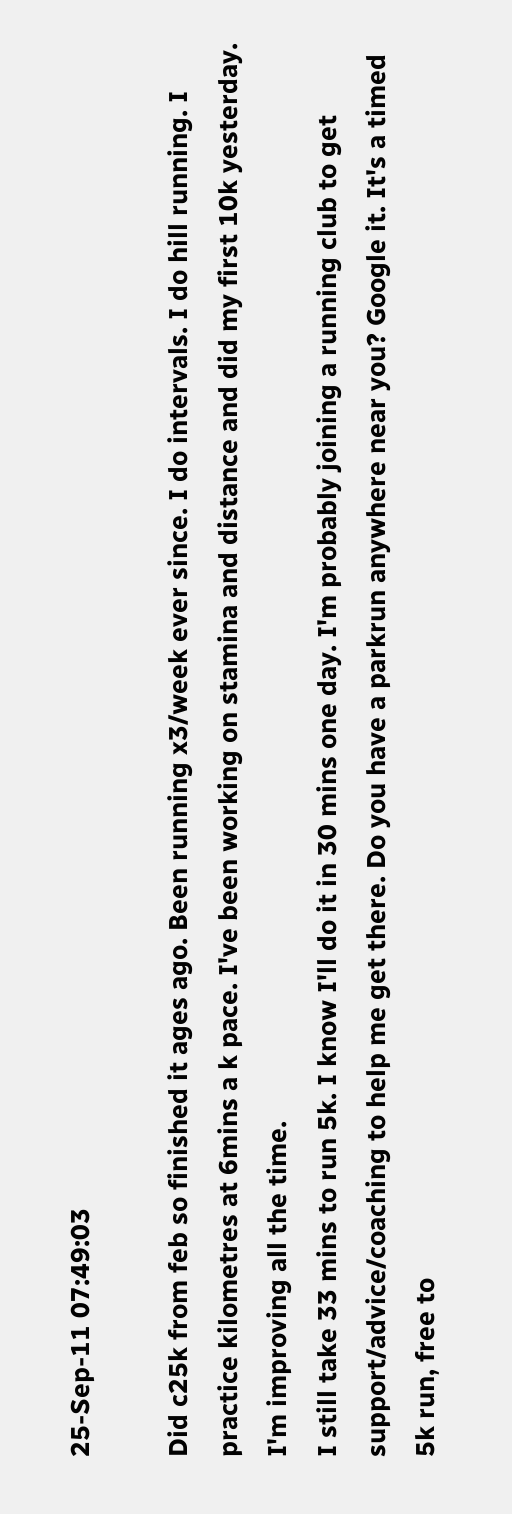25-Sep-11 07:49:03

Did c25k from feb so finished it ages ago. Been running x3/week ever since. I do intervals. I do hill running. I practice kilometres at 6mins a k pace. I've been working on stamina and distance and did my first 10k yesterday. I'm improving all the time.
I still take 33 mins to run 5k. I know I'll do it in 30 mins one day. I'm probably joining a running club to get support/advice/coaching to help me get there. Do you have a parkrun anywhere near you? Google it. It's a timed 5k run, free to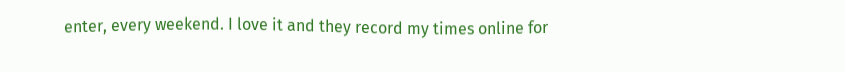enter, every weekend. I love it and they record my times online for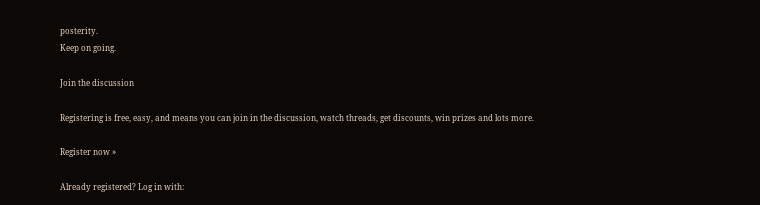posterity.
Keep on going.

Join the discussion

Registering is free, easy, and means you can join in the discussion, watch threads, get discounts, win prizes and lots more.

Register now »

Already registered? Log in with: